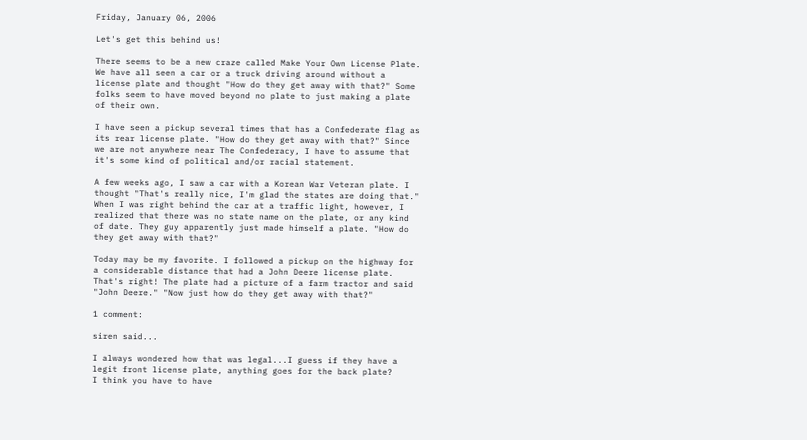Friday, January 06, 2006

Let's get this behind us!

There seems to be a new craze called Make Your Own License Plate. We have all seen a car or a truck driving around without a license plate and thought "How do they get away with that?" Some folks seem to have moved beyond no plate to just making a plate of their own.

I have seen a pickup several times that has a Confederate flag as its rear license plate. "How do they get away with that?" Since we are not anywhere near The Confederacy, I have to assume that it's some kind of political and/or racial statement.

A few weeks ago, I saw a car with a Korean War Veteran plate. I thought "That's really nice, I'm glad the states are doing that." When I was right behind the car at a traffic light, however, I realized that there was no state name on the plate, or any kind of date. They guy apparently just made himself a plate. "How do they get away with that?"

Today may be my favorite. I followed a pickup on the highway for a considerable distance that had a John Deere license plate. That's right! The plate had a picture of a farm tractor and said "John Deere." "Now just how do they get away with that?"

1 comment:

siren said...

I always wondered how that was legal...I guess if they have a legit front license plate, anything goes for the back plate?
I think you have to have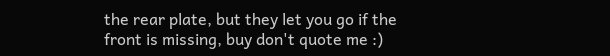the rear plate, but they let you go if the front is missing, buy don't quote me :)